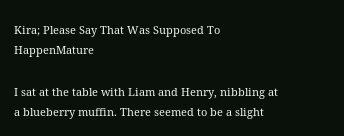Kira; Please Say That Was Supposed To HappenMature

I sat at the table with Liam and Henry, nibbling at a blueberry muffin. There seemed to be a slight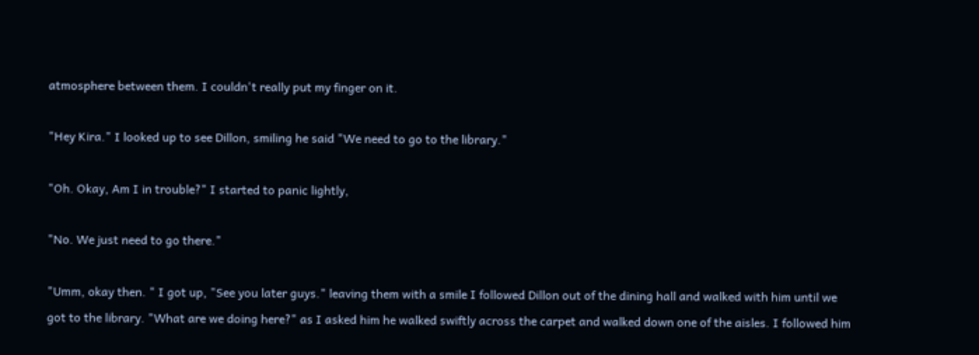atmosphere between them. I couldn't really put my finger on it.

"Hey Kira." I looked up to see Dillon, smiling he said "We need to go to the library."

"Oh. Okay, Am I in trouble?" I started to panic lightly,

"No. We just need to go there."

"Umm, okay then. " I got up, "See you later guys." leaving them with a smile I followed Dillon out of the dining hall and walked with him until we got to the library. "What are we doing here?" as I asked him he walked swiftly across the carpet and walked down one of the aisles. I followed him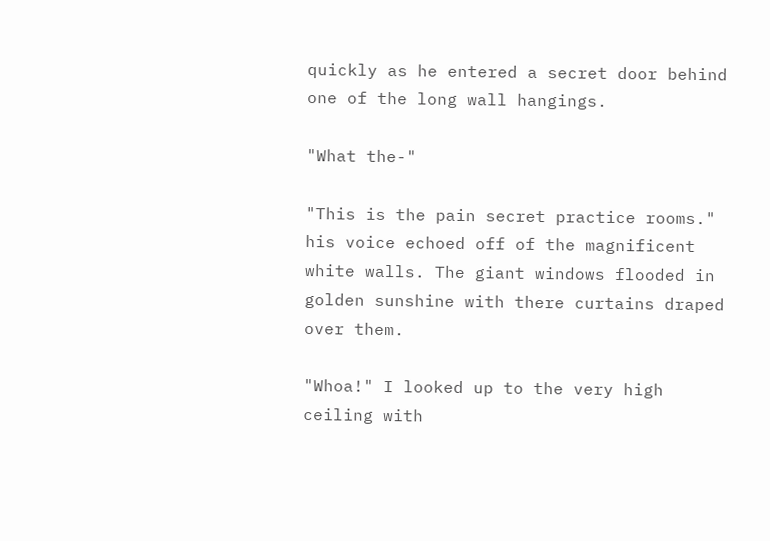quickly as he entered a secret door behind one of the long wall hangings.

"What the-"

"This is the pain secret practice rooms." his voice echoed off of the magnificent white walls. The giant windows flooded in golden sunshine with there curtains draped over them.

"Whoa!" I looked up to the very high ceiling with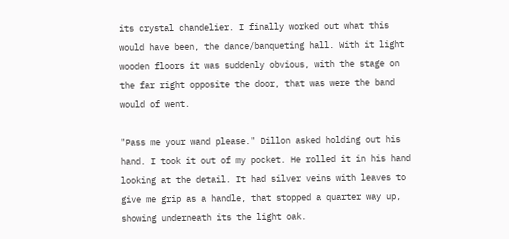its crystal chandelier. I finally worked out what this would have been, the dance/banqueting hall. With it light wooden floors it was suddenly obvious, with the stage on the far right opposite the door, that was were the band would of went.

"Pass me your wand please." Dillon asked holding out his hand. I took it out of my pocket. He rolled it in his hand looking at the detail. It had silver veins with leaves to give me grip as a handle, that stopped a quarter way up, showing underneath its the light oak.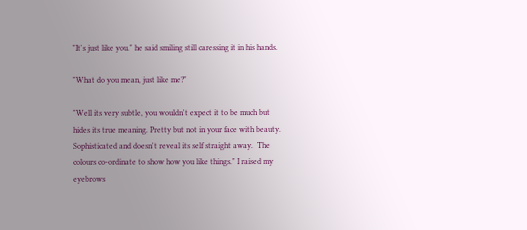"It's just like you." he said smiling still caressing it in his hands.

"What do you mean, just like me?"

"Well its very subtle, you wouldn't expect it to be much but hides its true meaning. Pretty but not in your face with beauty. Sophisticated and doesn't reveal its self straight away.  The colours co-ordinate to show how you like things." I raised my eyebrows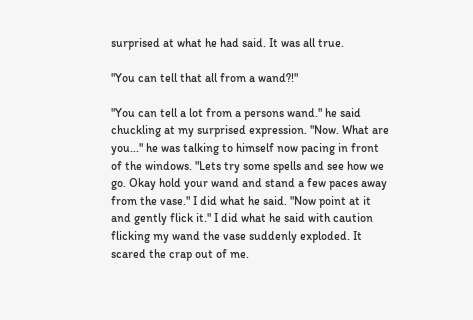surprised at what he had said. It was all true.

"You can tell that all from a wand?!"

"You can tell a lot from a persons wand." he said chuckling at my surprised expression. "Now. What are you..." he was talking to himself now pacing in front of the windows. "Lets try some spells and see how we go. Okay hold your wand and stand a few paces away from the vase." I did what he said. "Now point at it and gently flick it." I did what he said with caution flicking my wand the vase suddenly exploded. It scared the crap out of me.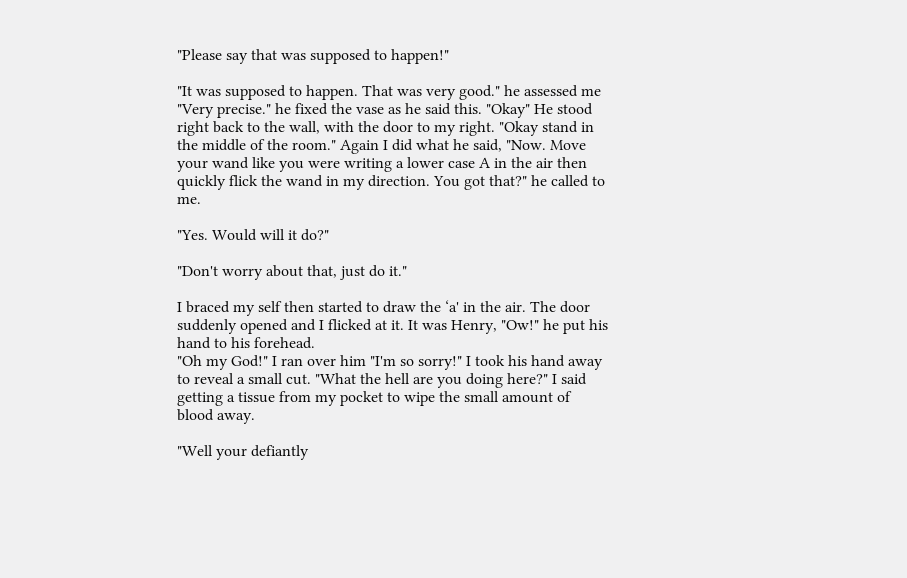"Please say that was supposed to happen!"

"It was supposed to happen. That was very good." he assessed me "Very precise." he fixed the vase as he said this. "Okay" He stood right back to the wall, with the door to my right. "Okay stand in the middle of the room." Again I did what he said, "Now. Move your wand like you were writing a lower case A in the air then quickly flick the wand in my direction. You got that?" he called to me.

"Yes. Would will it do?"

"Don't worry about that, just do it."

I braced my self then started to draw the ‘a' in the air. The door suddenly opened and I flicked at it. It was Henry, "Ow!" he put his hand to his forehead.
"Oh my God!" I ran over him "I'm so sorry!" I took his hand away to reveal a small cut. "What the hell are you doing here?" I said getting a tissue from my pocket to wipe the small amount of blood away.

"Well your defiantly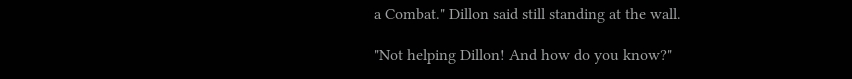a Combat." Dillon said still standing at the wall.

"Not helping Dillon! And how do you know?"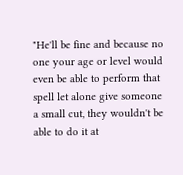"He'll be fine and because no one your age or level would even be able to perform that spell let alone give someone a small cut, they wouldn't be able to do it at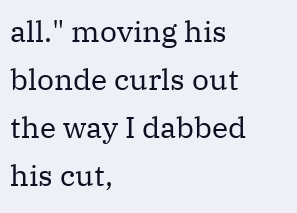all." moving his blonde curls out the way I dabbed his cut,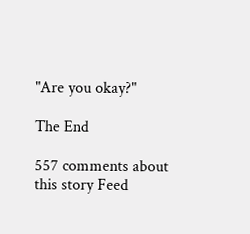"Are you okay?"

The End

557 comments about this story Feed